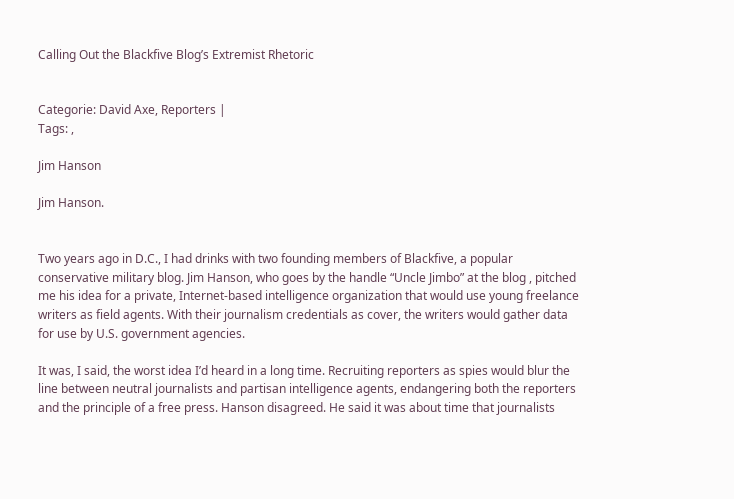Calling Out the Blackfive Blog’s Extremist Rhetoric


Categorie: David Axe, Reporters |
Tags: ,

Jim Hanson

Jim Hanson.


Two years ago in D.C., I had drinks with two founding members of Blackfive, a popular conservative military blog. Jim Hanson, who goes by the handle “Uncle Jimbo” at the blog , pitched me his idea for a private, Internet-based intelligence organization that would use young freelance writers as field agents. With their journalism credentials as cover, the writers would gather data for use by U.S. government agencies.

It was, I said, the worst idea I’d heard in a long time. Recruiting reporters as spies would blur the line between neutral journalists and partisan intelligence agents, endangering both the reporters and the principle of a free press. Hanson disagreed. He said it was about time that journalists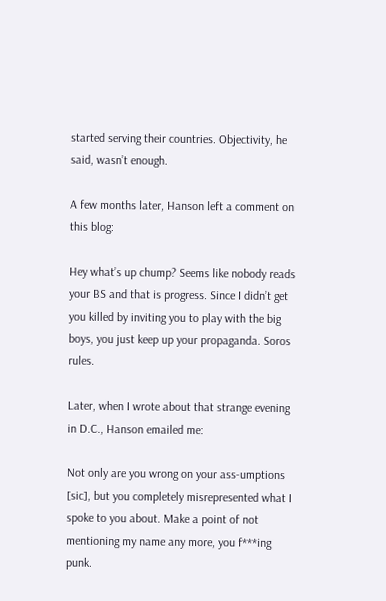started serving their countries. Objectivity, he said, wasn’t enough.

A few months later, Hanson left a comment on this blog:

Hey what’s up chump? Seems like nobody reads your BS and that is progress. Since I didn’t get you killed by inviting you to play with the big boys, you just keep up your propaganda. Soros rules.

Later, when I wrote about that strange evening in D.C., Hanson emailed me:

Not only are you wrong on your ass-umptions [sic], but you completely misrepresented what I spoke to you about. Make a point of not mentioning my name any more, you f***ing punk.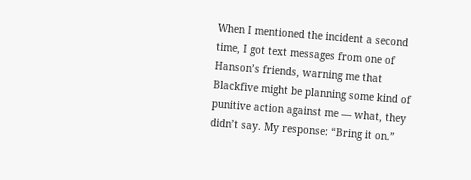When I mentioned the incident a second time, I got text messages from one of Hanson’s friends, warning me that Blackfive might be planning some kind of punitive action against me — what, they didn’t say. My response: “Bring it on.”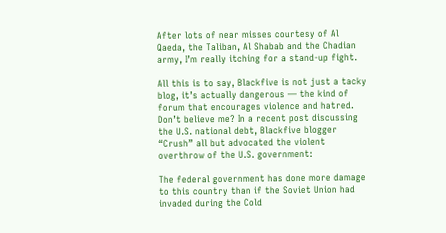After lots of near misses courtesy of Al Qaeda, the Taliban, Al Shabab and the Chadian army, I’m really itching for a stand-up fight.

All this is to say, Blackfive is not just a tacky blog, it’s actually dangerous — the kind of forum that encourages violence and hatred. Don’t believe me? In a recent post discussing the U.S. national debt, Blackfive blogger “Crush” all but advocated the violent overthrow of the U.S. government:

The federal government has done more damage to this country than if the Soviet Union had invaded during the Cold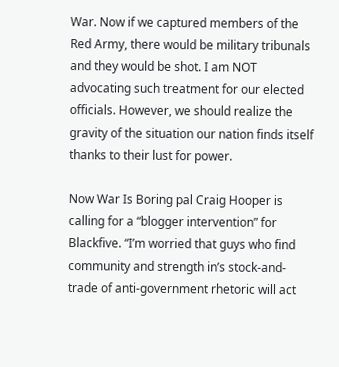War. Now if we captured members of the Red Army, there would be military tribunals and they would be shot. I am NOT advocating such treatment for our elected officials. However, we should realize the gravity of the situation our nation finds itself thanks to their lust for power.

Now War Is Boring pal Craig Hooper is calling for a “blogger intervention” for Blackfive. “I’m worried that guys who find community and strength in’s stock-and-trade of anti-government rhetoric will act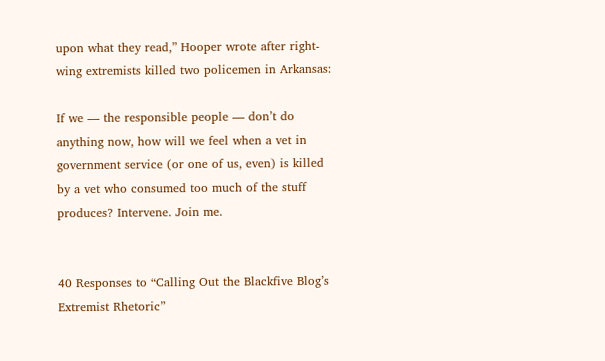upon what they read,” Hooper wrote after right-wing extremists killed two policemen in Arkansas:

If we — the responsible people — don’t do anything now, how will we feel when a vet in government service (or one of us, even) is killed by a vet who consumed too much of the stuff produces? Intervene. Join me.


40 Responses to “Calling Out the Blackfive Blog’s Extremist Rhetoric”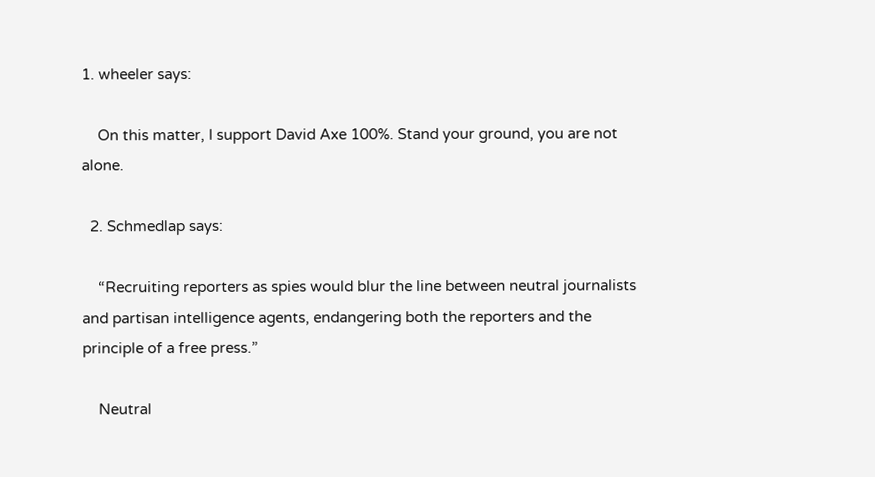1. wheeler says:

    On this matter, I support David Axe 100%. Stand your ground, you are not alone.

  2. Schmedlap says:

    “Recruiting reporters as spies would blur the line between neutral journalists and partisan intelligence agents, endangering both the reporters and the principle of a free press.”

    Neutral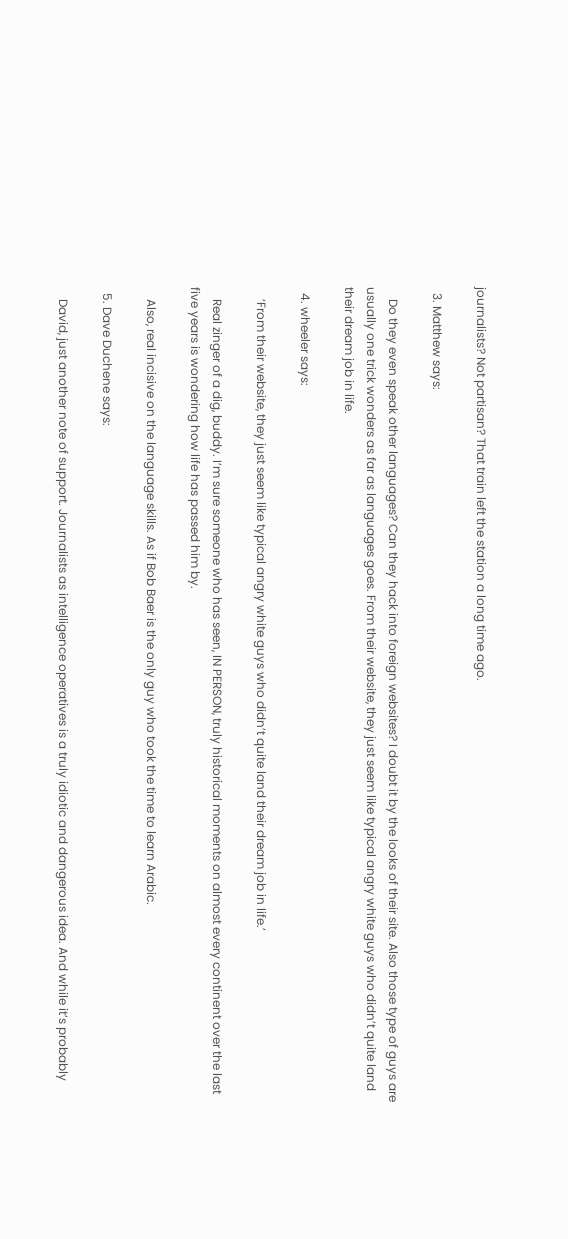journalists? Not partisan? That train left the station a long time ago.

  3. Matthew says:

    Do they even speak other languages? Can they hack into foreign websites? I doubt it by the looks of their site. Also those type of guys are usually one trick wonders as far as languages goes. From their website, they just seem like typical angry white guys who didn’t quite land their dream job in life.

  4. wheeler says:

    ‘From their website, they just seem like typical angry white guys who didn’t quite land their dream job in life.’

    Real zinger of a dig, buddy. I’m sure someone who has seen, IN PERSON, truly historical moments on almost every continent over the last five years is wondering how life has passed him by.

    Also, real incisive on the language skills. As if Bob Baer is the only guy who took the time to learn Arabic.

  5. Dave Duchene says:

    David, just another note of support. Journalists as intelligence operatives is a truly idiotic and dangerous idea. And while it’s probably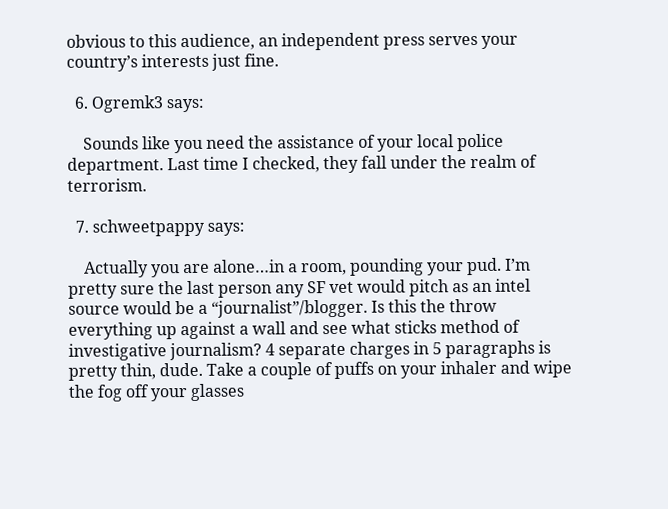obvious to this audience, an independent press serves your country’s interests just fine.

  6. Ogremk3 says:

    Sounds like you need the assistance of your local police department. Last time I checked, they fall under the realm of terrorism.

  7. schweetpappy says:

    Actually you are alone…in a room, pounding your pud. I’m pretty sure the last person any SF vet would pitch as an intel source would be a “journalist”/blogger. Is this the throw everything up against a wall and see what sticks method of investigative journalism? 4 separate charges in 5 paragraphs is pretty thin, dude. Take a couple of puffs on your inhaler and wipe the fog off your glasses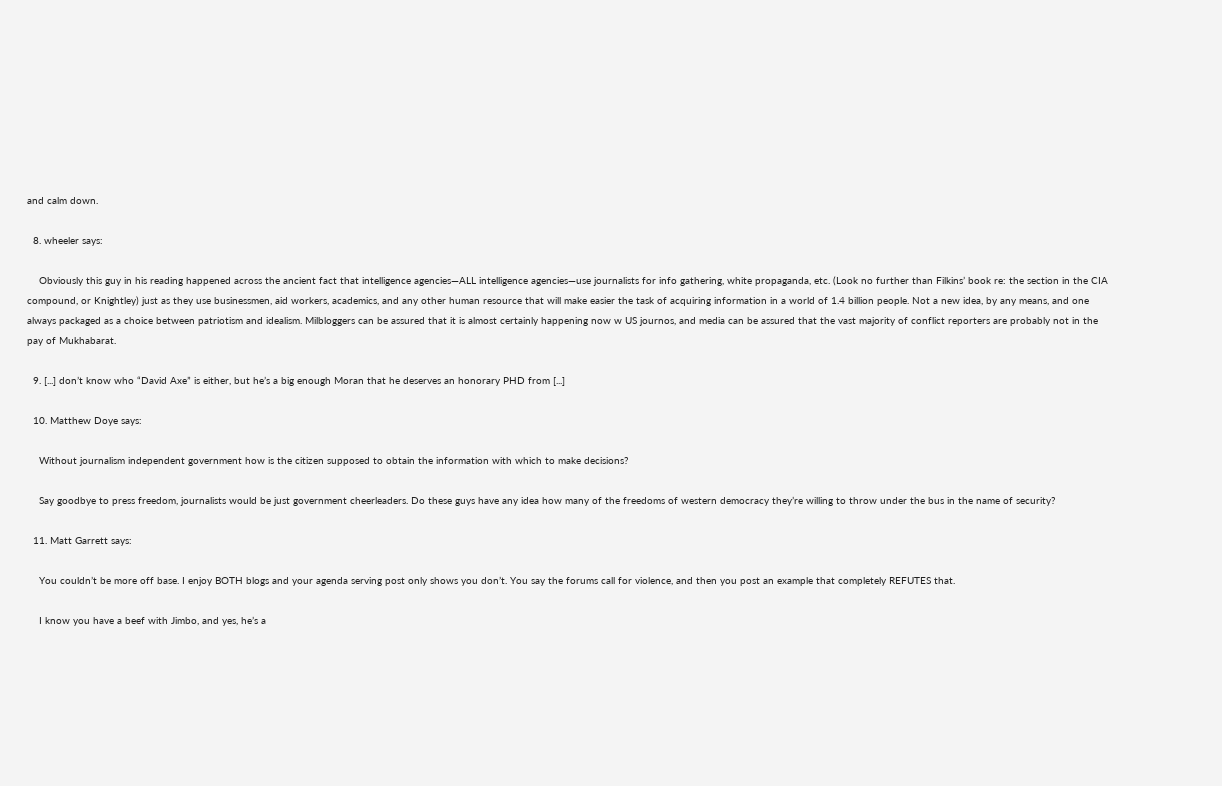and calm down.

  8. wheeler says:

    Obviously this guy in his reading happened across the ancient fact that intelligence agencies—ALL intelligence agencies—use journalists for info gathering, white propaganda, etc. (Look no further than Filkins’ book re: the section in the CIA compound, or Knightley) just as they use businessmen, aid workers, academics, and any other human resource that will make easier the task of acquiring information in a world of 1.4 billion people. Not a new idea, by any means, and one always packaged as a choice between patriotism and idealism. Milbloggers can be assured that it is almost certainly happening now w US journos, and media can be assured that the vast majority of conflict reporters are probably not in the pay of Mukhabarat.

  9. [...] don’t know who “David Axe” is either, but he’s a big enough Moran that he deserves an honorary PHD from [...]

  10. Matthew Doye says:

    Without journalism independent government how is the citizen supposed to obtain the information with which to make decisions?

    Say goodbye to press freedom, journalists would be just government cheerleaders. Do these guys have any idea how many of the freedoms of western democracy they’re willing to throw under the bus in the name of security?

  11. Matt Garrett says:

    You couldn’t be more off base. I enjoy BOTH blogs and your agenda serving post only shows you don’t. You say the forums call for violence, and then you post an example that completely REFUTES that.

    I know you have a beef with Jimbo, and yes, he’s a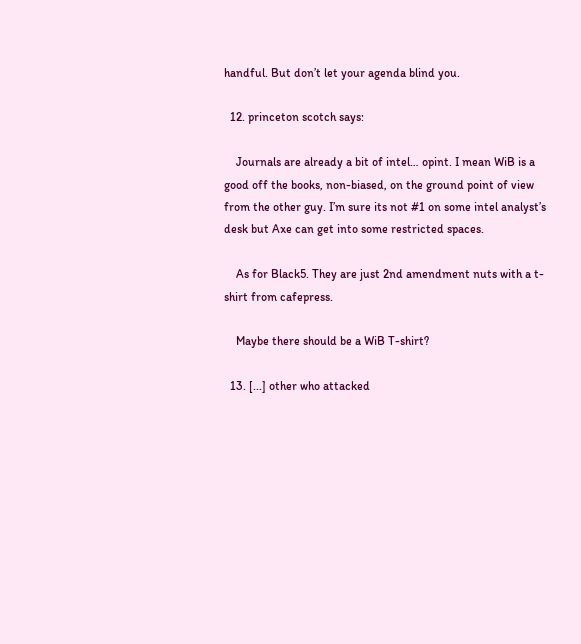handful. But don’t let your agenda blind you.

  12. princeton scotch says:

    Journals are already a bit of intel… opint. I mean WiB is a good off the books, non-biased, on the ground point of view from the other guy. I’m sure its not #1 on some intel analyst’s desk but Axe can get into some restricted spaces.

    As for Black5. They are just 2nd amendment nuts with a t-shirt from cafepress.

    Maybe there should be a WiB T-shirt?

  13. [...] other who attacked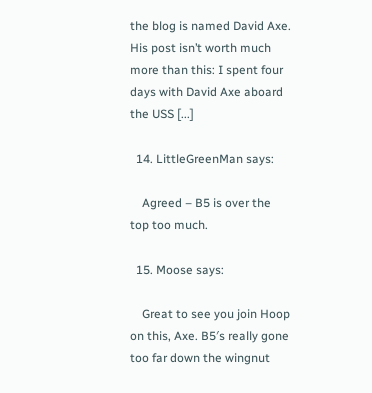the blog is named David Axe. His post isn’t worth much more than this: I spent four days with David Axe aboard the USS [...]

  14. LittleGreenMan says:

    Agreed – B5 is over the top too much.

  15. Moose says:

    Great to see you join Hoop on this, Axe. B5′s really gone too far down the wingnut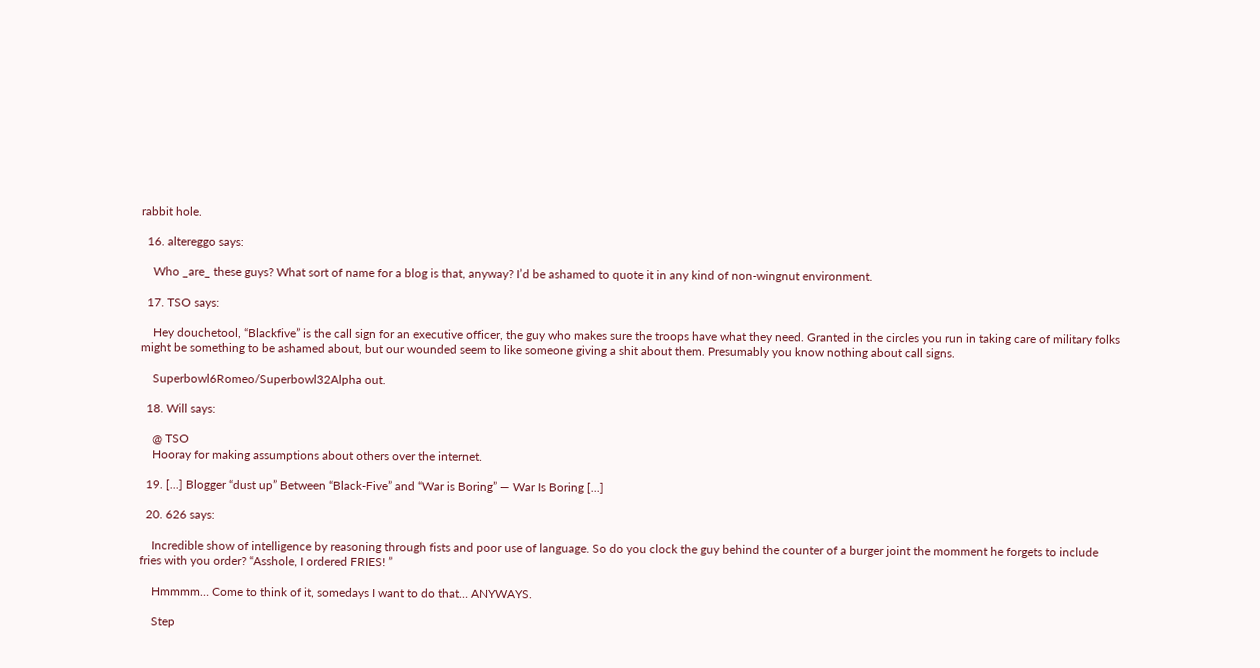rabbit hole.

  16. altereggo says:

    Who _are_ these guys? What sort of name for a blog is that, anyway? I’d be ashamed to quote it in any kind of non-wingnut environment.

  17. TSO says:

    Hey douchetool, “Blackfive” is the call sign for an executive officer, the guy who makes sure the troops have what they need. Granted in the circles you run in taking care of military folks might be something to be ashamed about, but our wounded seem to like someone giving a shit about them. Presumably you know nothing about call signs.

    Superbowl6Romeo/Superbowl32Alpha out.

  18. Will says:

    @ TSO
    Hooray for making assumptions about others over the internet.

  19. [...] Blogger “dust up” Between “Black-Five” and “War is Boring” — War Is Boring [...]

  20. 626 says:

    Incredible show of intelligence by reasoning through fists and poor use of language. So do you clock the guy behind the counter of a burger joint the momment he forgets to include fries with you order? “Asshole, I ordered FRIES! ”

    Hmmmm… Come to think of it, somedays I want to do that… ANYWAYS.

    Step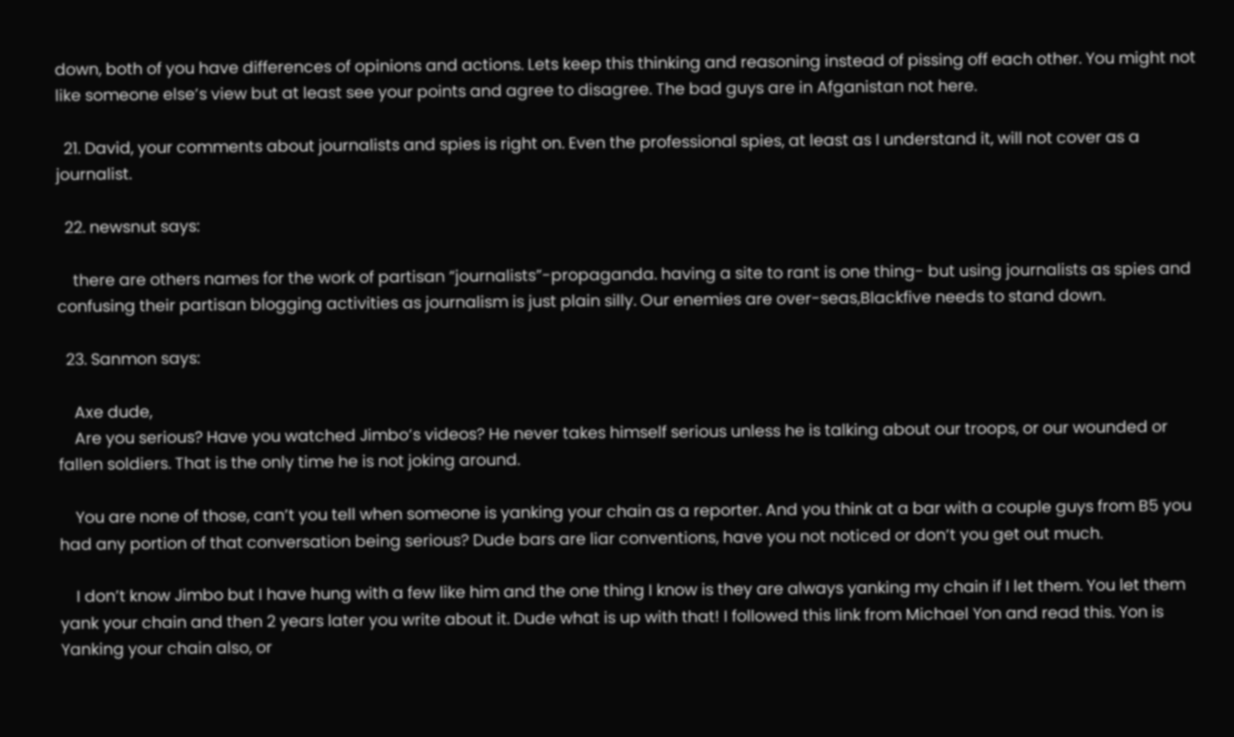down, both of you have differences of opinions and actions. Lets keep this thinking and reasoning instead of pissing off each other. You might not like someone else’s view but at least see your points and agree to disagree. The bad guys are in Afganistan not here.

  21. David, your comments about journalists and spies is right on. Even the professional spies, at least as I understand it, will not cover as a journalist.

  22. newsnut says:

    there are others names for the work of partisan “journalists”-propaganda. having a site to rant is one thing- but using journalists as spies and confusing their partisan blogging activities as journalism is just plain silly. Our enemies are over-seas,Blackfive needs to stand down.

  23. Sanmon says:

    Axe dude,
    Are you serious? Have you watched Jimbo’s videos? He never takes himself serious unless he is talking about our troops, or our wounded or fallen soldiers. That is the only time he is not joking around.

    You are none of those, can’t you tell when someone is yanking your chain as a reporter. And you think at a bar with a couple guys from B5 you had any portion of that conversation being serious? Dude bars are liar conventions, have you not noticed or don’t you get out much.

    I don’t know Jimbo but I have hung with a few like him and the one thing I know is they are always yanking my chain if I let them. You let them yank your chain and then 2 years later you write about it. Dude what is up with that! I followed this link from Michael Yon and read this. Yon is Yanking your chain also, or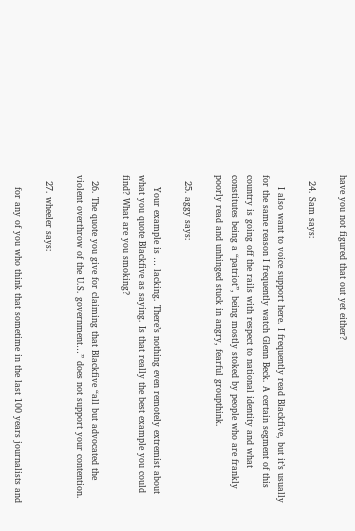have you not figured that out yet either?

  24. Sam says:

    I also want to voice support here. I frequently read Blackfive, but it’s usually for the same reason I frequently watch Glenn Beck. A certain segment of this country is going off the rails with respect to national identity and what constitutes being a “patriot”, being mostly stoked by people who are frankly poorly read and unhinged stuck in angry, fearful groupthink.

  25. aggy says:

    Your example is … lacking. There’s nothing even remotely extremist about what you quote Blackfive as saying. Is that really the best example you could find? What are you smoking?

  26. The quote you give for claiming that Blackfive “all but advocated the violent overthrow of the U.S. government…” does not support your contention.

  27. wheeler says:

    for any of you who think that sometime in the last 100 years journalists and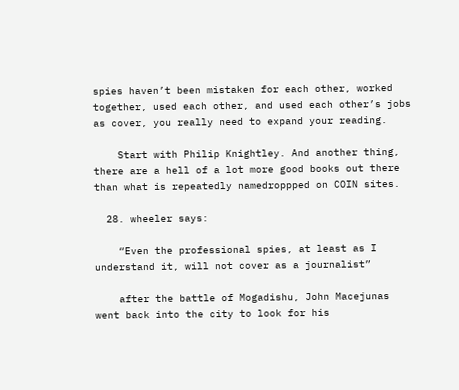spies haven’t been mistaken for each other, worked together, used each other, and used each other’s jobs as cover, you really need to expand your reading.

    Start with Philip Knightley. And another thing, there are a hell of a lot more good books out there than what is repeatedly namedroppped on COIN sites.

  28. wheeler says:

    “Even the professional spies, at least as I understand it, will not cover as a journalist”

    after the battle of Mogadishu, John Macejunas went back into the city to look for his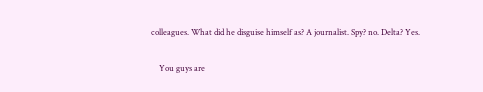colleagues. What did he disguise himself as? A journalist. Spy? no. Delta? Yes.

    You guys are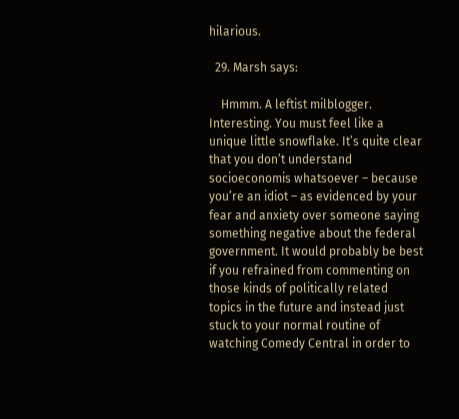hilarious.

  29. Marsh says:

    Hmmm. A leftist milblogger. Interesting. You must feel like a unique little snowflake. It’s quite clear that you don’t understand socioeconomis whatsoever – because you’re an idiot – as evidenced by your fear and anxiety over someone saying something negative about the federal government. It would probably be best if you refrained from commenting on those kinds of politically related topics in the future and instead just stuck to your normal routine of watching Comedy Central in order to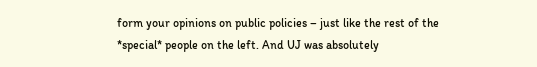form your opinions on public policies – just like the rest of the *special* people on the left. And UJ was absolutely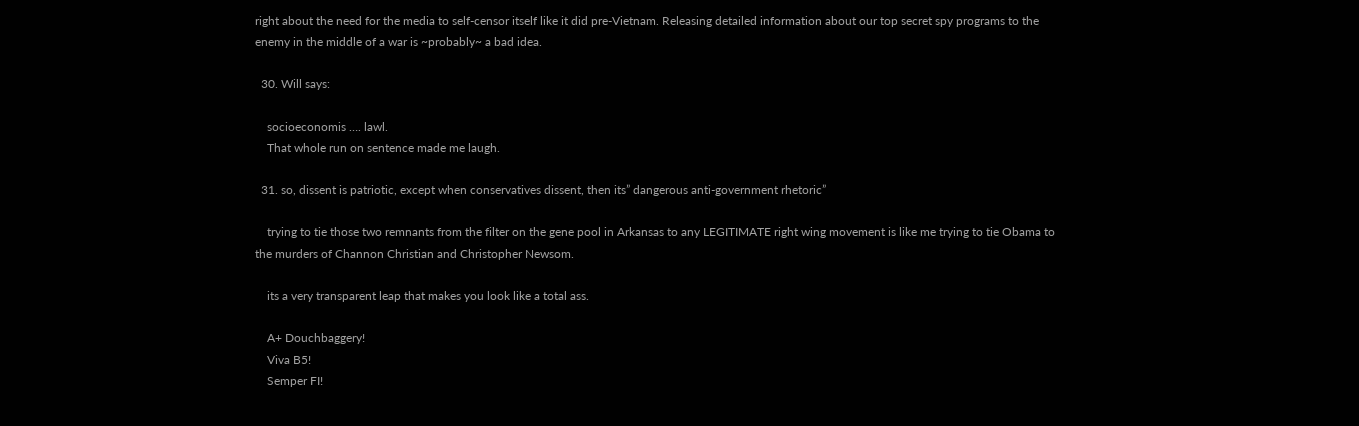right about the need for the media to self-censor itself like it did pre-Vietnam. Releasing detailed information about our top secret spy programs to the enemy in the middle of a war is ~probably~ a bad idea.

  30. Will says:

    socioeconomis …. lawl.
    That whole run on sentence made me laugh.

  31. so, dissent is patriotic, except when conservatives dissent, then its” dangerous anti-government rhetoric”

    trying to tie those two remnants from the filter on the gene pool in Arkansas to any LEGITIMATE right wing movement is like me trying to tie Obama to the murders of Channon Christian and Christopher Newsom.

    its a very transparent leap that makes you look like a total ass.

    A+ Douchbaggery!
    Viva B5!
    Semper FI!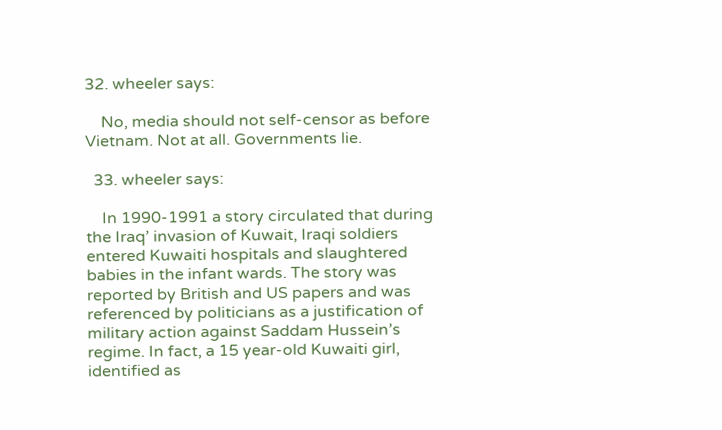32. wheeler says:

    No, media should not self-censor as before Vietnam. Not at all. Governments lie.

  33. wheeler says:

    In 1990-1991 a story circulated that during the Iraq’ invasion of Kuwait, Iraqi soldiers entered Kuwaiti hospitals and slaughtered babies in the infant wards. The story was reported by British and US papers and was referenced by politicians as a justification of military action against Saddam Hussein’s regime. In fact, a 15 year-old Kuwaiti girl, identified as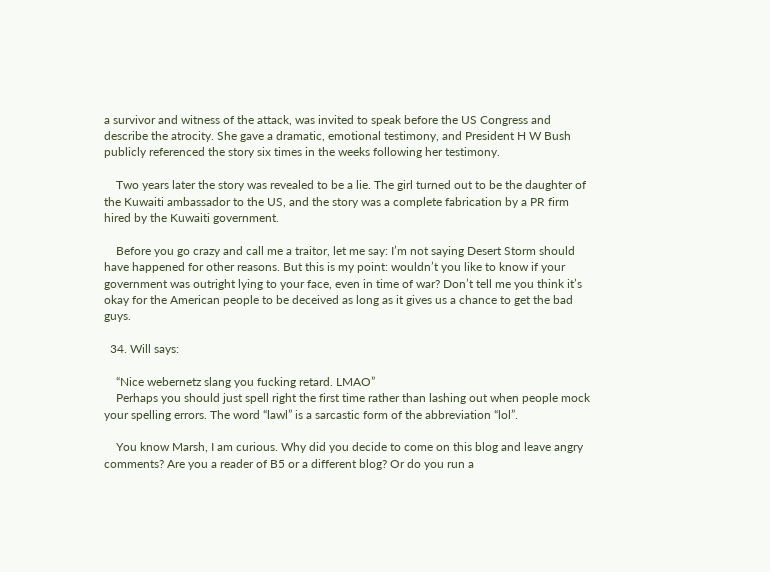a survivor and witness of the attack, was invited to speak before the US Congress and describe the atrocity. She gave a dramatic, emotional testimony, and President H W Bush publicly referenced the story six times in the weeks following her testimony.

    Two years later the story was revealed to be a lie. The girl turned out to be the daughter of the Kuwaiti ambassador to the US, and the story was a complete fabrication by a PR firm hired by the Kuwaiti government.

    Before you go crazy and call me a traitor, let me say: I’m not saying Desert Storm should have happened for other reasons. But this is my point: wouldn’t you like to know if your government was outright lying to your face, even in time of war? Don’t tell me you think it’s okay for the American people to be deceived as long as it gives us a chance to get the bad guys.

  34. Will says:

    “Nice webernetz slang you fucking retard. LMAO”
    Perhaps you should just spell right the first time rather than lashing out when people mock your spelling errors. The word “lawl” is a sarcastic form of the abbreviation “lol”.

    You know Marsh, I am curious. Why did you decide to come on this blog and leave angry comments? Are you a reader of B5 or a different blog? Or do you run a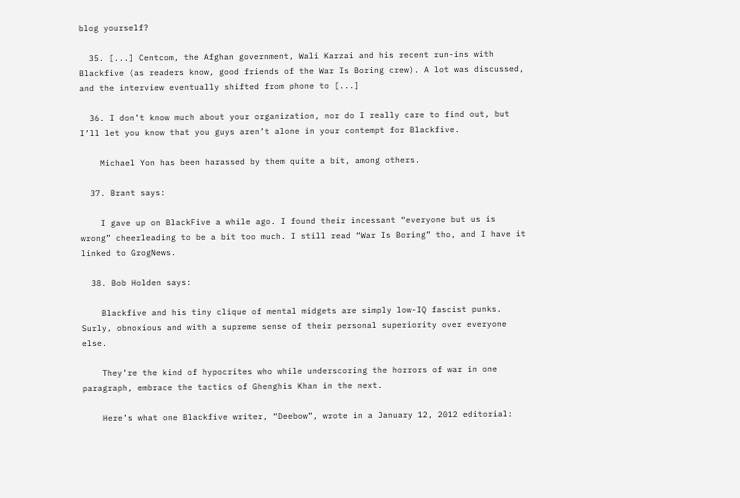blog yourself?

  35. [...] Centcom, the Afghan government, Wali Karzai and his recent run-ins with Blackfive (as readers know, good friends of the War Is Boring crew). A lot was discussed, and the interview eventually shifted from phone to [...]

  36. I don’t know much about your organization, nor do I really care to find out, but I’ll let you know that you guys aren’t alone in your contempt for Blackfive.

    Michael Yon has been harassed by them quite a bit, among others.

  37. Brant says:

    I gave up on BlackFive a while ago. I found their incessant “everyone but us is wrong” cheerleading to be a bit too much. I still read “War Is Boring” tho, and I have it linked to GrogNews.

  38. Bob Holden says:

    Blackfive and his tiny clique of mental midgets are simply low-IQ fascist punks. Surly, obnoxious and with a supreme sense of their personal superiority over everyone else.

    They’re the kind of hypocrites who while underscoring the horrors of war in one paragraph, embrace the tactics of Ghenghis Khan in the next.

    Here’s what one Blackfive writer, “Deebow”, wrote in a January 12, 2012 editorial: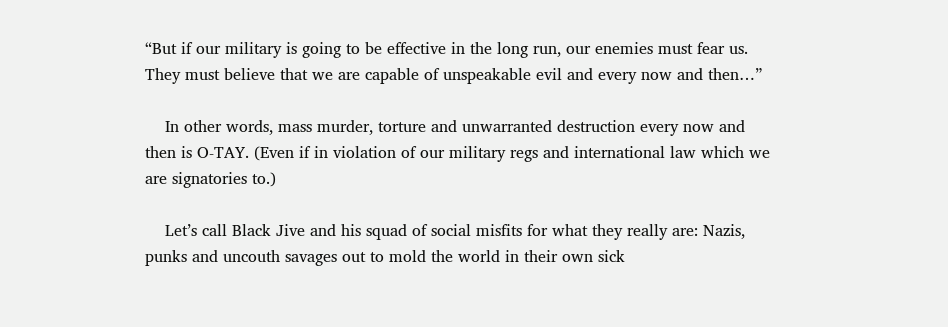“But if our military is going to be effective in the long run, our enemies must fear us. They must believe that we are capable of unspeakable evil and every now and then…”

    In other words, mass murder, torture and unwarranted destruction every now and then is O-TAY. (Even if in violation of our military regs and international law which we are signatories to.)

    Let’s call Black Jive and his squad of social misfits for what they really are: Nazis, punks and uncouth savages out to mold the world in their own sick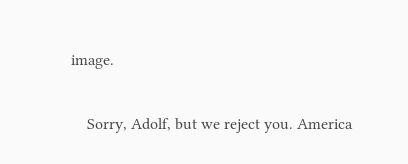image.

    Sorry, Adolf, but we reject you. America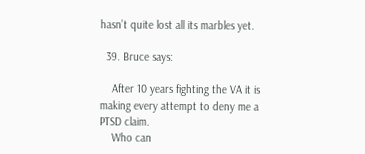hasn’t quite lost all its marbles yet.

  39. Bruce says:

    After 10 years fighting the VA it is making every attempt to deny me a PTSD claim.
    Who can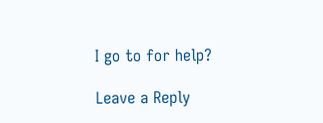I go to for help?

Leave a Reply